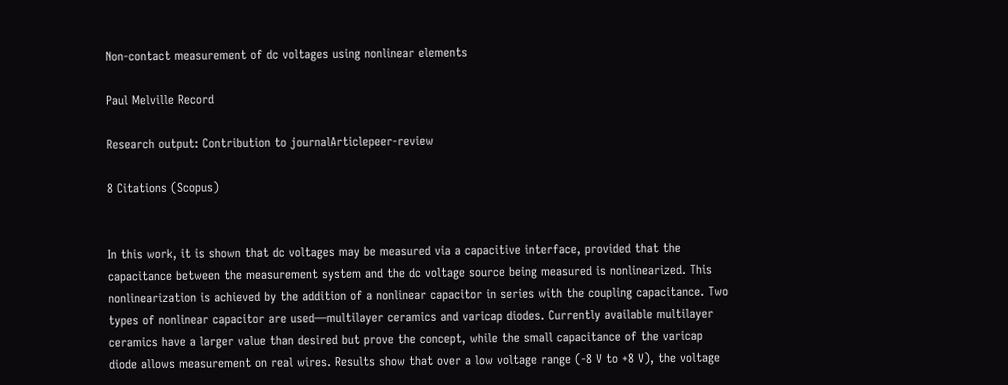Non-contact measurement of dc voltages using nonlinear elements

Paul Melville Record

Research output: Contribution to journalArticlepeer-review

8 Citations (Scopus)


In this work, it is shown that dc voltages may be measured via a capacitive interface, provided that the capacitance between the measurement system and the dc voltage source being measured is nonlinearized. This nonlinearization is achieved by the addition of a nonlinear capacitor in series with the coupling capacitance. Two types of nonlinear capacitor are used—multilayer ceramics and varicap diodes. Currently available multilayer ceramics have a larger value than desired but prove the concept, while the small capacitance of the varicap diode allows measurement on real wires. Results show that over a low voltage range (-8 V to +8 V), the voltage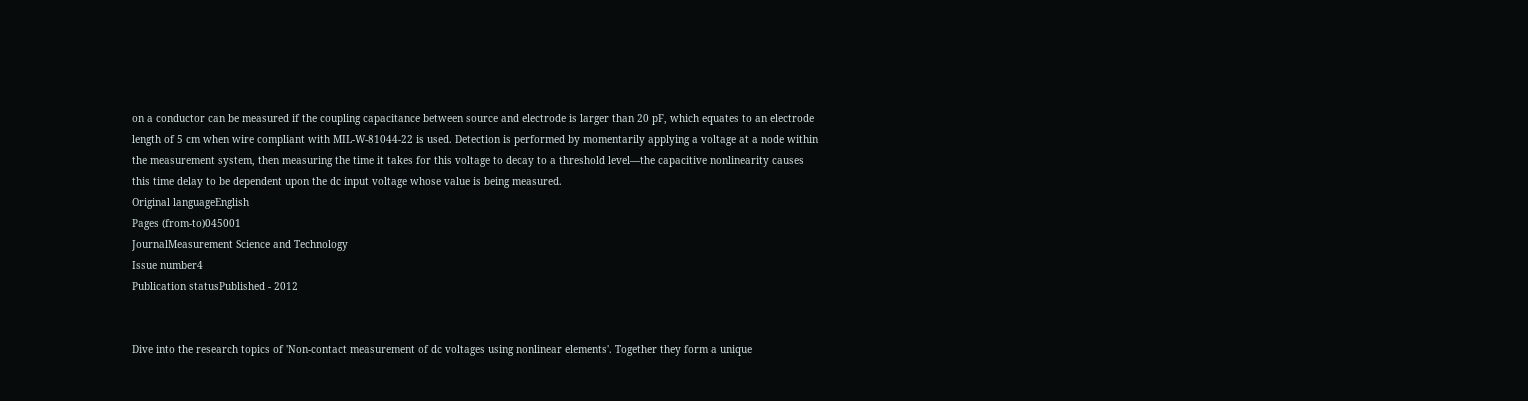on a conductor can be measured if the coupling capacitance between source and electrode is larger than 20 pF, which equates to an electrode length of 5 cm when wire compliant with MIL-W-81044-22 is used. Detection is performed by momentarily applying a voltage at a node within the measurement system, then measuring the time it takes for this voltage to decay to a threshold level—the capacitive nonlinearity causes this time delay to be dependent upon the dc input voltage whose value is being measured.
Original languageEnglish
Pages (from-to)045001
JournalMeasurement Science and Technology
Issue number4
Publication statusPublished - 2012


Dive into the research topics of 'Non-contact measurement of dc voltages using nonlinear elements'. Together they form a unique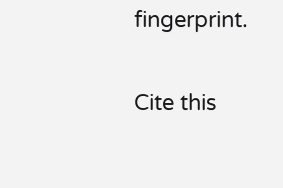fingerprint.

Cite this